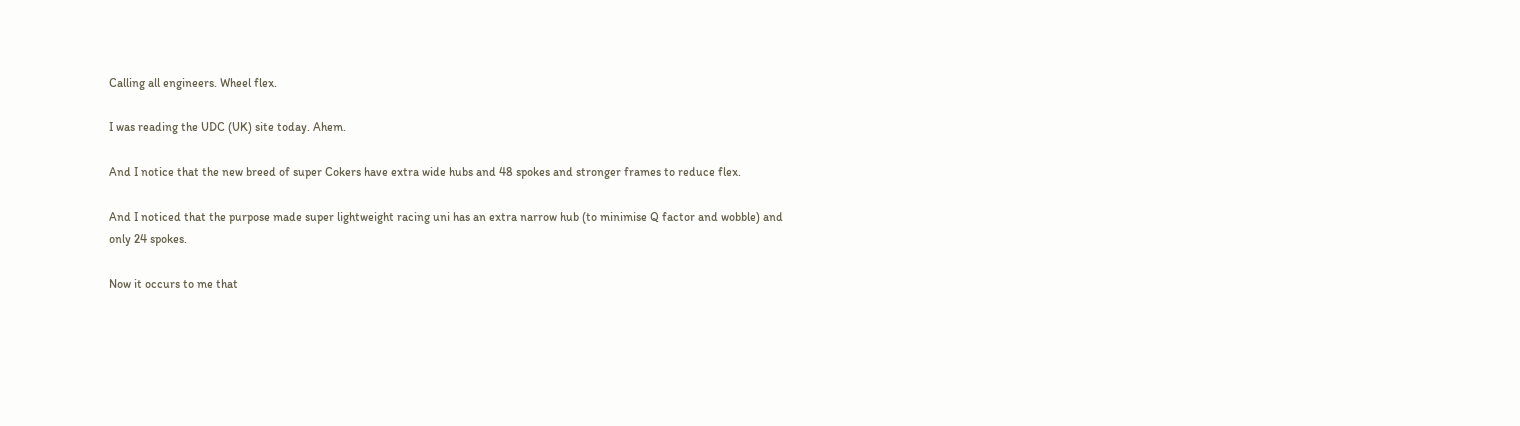Calling all engineers. Wheel flex.

I was reading the UDC (UK) site today. Ahem.

And I notice that the new breed of super Cokers have extra wide hubs and 48 spokes and stronger frames to reduce flex.

And I noticed that the purpose made super lightweight racing uni has an extra narrow hub (to minimise Q factor and wobble) and only 24 spokes.

Now it occurs to me that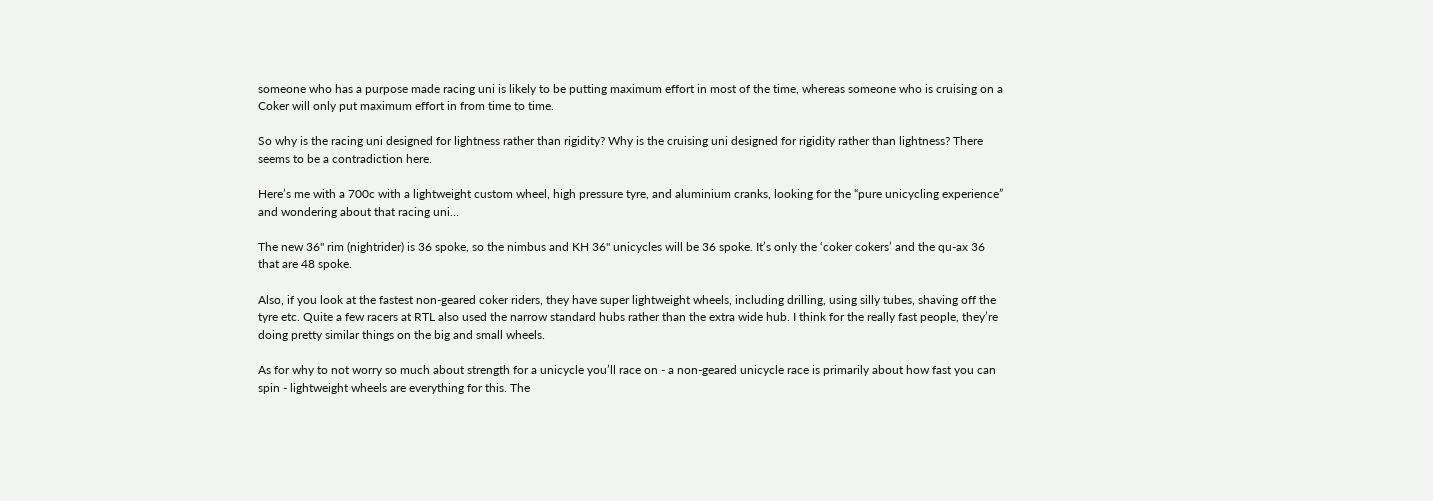someone who has a purpose made racing uni is likely to be putting maximum effort in most of the time, whereas someone who is cruising on a Coker will only put maximum effort in from time to time.

So why is the racing uni designed for lightness rather than rigidity? Why is the cruising uni designed for rigidity rather than lightness? There seems to be a contradiction here.

Here’s me with a 700c with a lightweight custom wheel, high pressure tyre, and aluminium cranks, looking for the “pure unicycling experience” and wondering about that racing uni…

The new 36" rim (nightrider) is 36 spoke, so the nimbus and KH 36" unicycles will be 36 spoke. It’s only the ‘coker cokers’ and the qu-ax 36 that are 48 spoke.

Also, if you look at the fastest non-geared coker riders, they have super lightweight wheels, including drilling, using silly tubes, shaving off the tyre etc. Quite a few racers at RTL also used the narrow standard hubs rather than the extra wide hub. I think for the really fast people, they’re doing pretty similar things on the big and small wheels.

As for why to not worry so much about strength for a unicycle you’ll race on - a non-geared unicycle race is primarily about how fast you can spin - lightweight wheels are everything for this. The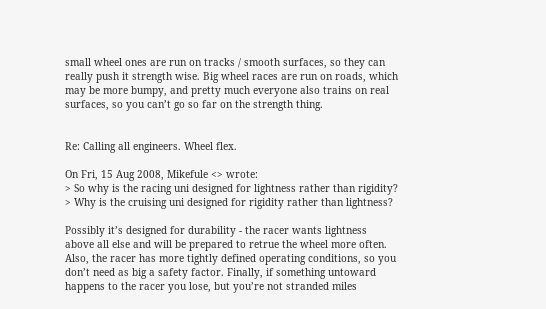small wheel ones are run on tracks / smooth surfaces, so they can really push it strength wise. Big wheel races are run on roads, which may be more bumpy, and pretty much everyone also trains on real surfaces, so you can’t go so far on the strength thing.


Re: Calling all engineers. Wheel flex.

On Fri, 15 Aug 2008, Mikefule <> wrote:
> So why is the racing uni designed for lightness rather than rigidity?
> Why is the cruising uni designed for rigidity rather than lightness?

Possibly it’s designed for durability - the racer wants lightness
above all else and will be prepared to retrue the wheel more often.
Also, the racer has more tightly defined operating conditions, so you
don’t need as big a safety factor. Finally, if something untoward
happens to the racer you lose, but you’re not stranded miles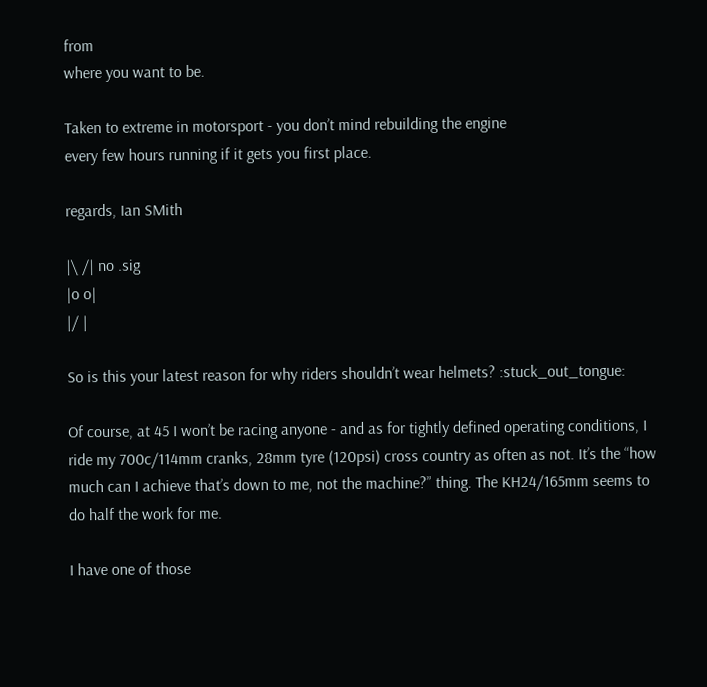from
where you want to be.

Taken to extreme in motorsport - you don’t mind rebuilding the engine
every few hours running if it gets you first place.

regards, Ian SMith

|\ /| no .sig
|o o|
|/ |

So is this your latest reason for why riders shouldn’t wear helmets? :stuck_out_tongue:

Of course, at 45 I won’t be racing anyone - and as for tightly defined operating conditions, I ride my 700c/114mm cranks, 28mm tyre (120psi) cross country as often as not. It’s the “how much can I achieve that’s down to me, not the machine?” thing. The KH24/165mm seems to do half the work for me.

I have one of those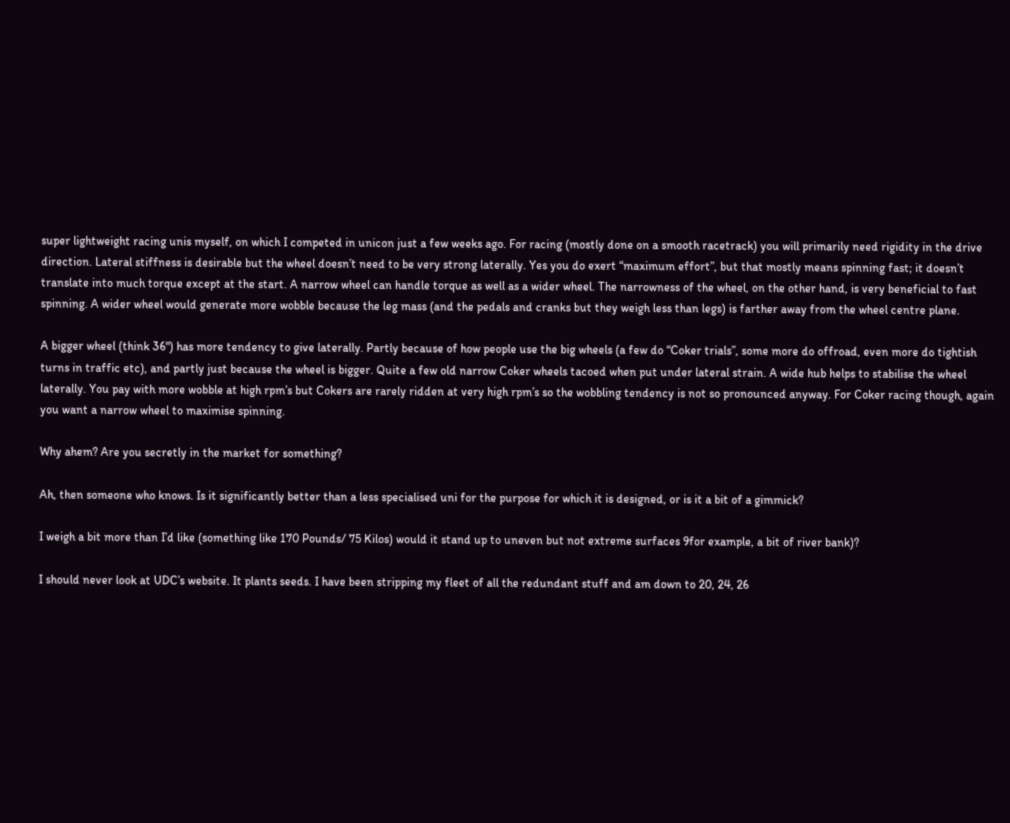super lightweight racing unis myself, on which I competed in unicon just a few weeks ago. For racing (mostly done on a smooth racetrack) you will primarily need rigidity in the drive direction. Lateral stiffness is desirable but the wheel doesn’t need to be very strong laterally. Yes you do exert “maximum effort”, but that mostly means spinning fast; it doesn’t translate into much torque except at the start. A narrow wheel can handle torque as well as a wider wheel. The narrowness of the wheel, on the other hand, is very beneficial to fast spinning. A wider wheel would generate more wobble because the leg mass (and the pedals and cranks but they weigh less than legs) is farther away from the wheel centre plane.

A bigger wheel (think 36") has more tendency to give laterally. Partly because of how people use the big wheels (a few do “Coker trials”, some more do offroad, even more do tightish turns in traffic etc), and partly just because the wheel is bigger. Quite a few old narrow Coker wheels tacoed when put under lateral strain. A wide hub helps to stabilise the wheel laterally. You pay with more wobble at high rpm’s but Cokers are rarely ridden at very high rpm’s so the wobbling tendency is not so pronounced anyway. For Coker racing though, again you want a narrow wheel to maximise spinning.

Why ahem? Are you secretly in the market for something?

Ah, then someone who knows. Is it significantly better than a less specialised uni for the purpose for which it is designed, or is it a bit of a gimmick?

I weigh a bit more than I’d like (something like 170 Pounds/ 75 Kilos) would it stand up to uneven but not extreme surfaces 9for example, a bit of river bank)?

I should never look at UDC’s website. It plants seeds. I have been stripping my fleet of all the redundant stuff and am down to 20, 24, 26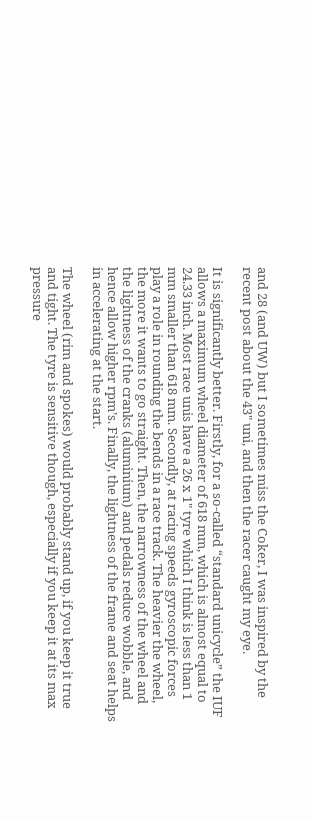and 28 (and UW) but I sometimes miss the Coker, I was inspired by the recent post about the 43" uni, and then the racer caught my eye.

It is significantly better. Firstly, for a so-called “standard unicycle” the IUF allows a maximum wheel diameter of 618 mm, which is almost equal to 24.33 inch. Most race unis have a 26 x 1" tyre which I think is less than 1 mm smaller than 618 mm. Secondly, at racing speeds gyroscopic forces play a role in rounding the bends in a race track. The heavier the wheel, the more it wants to go straight. Then, the narrowness of the wheel and the lightness of the cranks (aluminium) and pedals reduce wobble, and hence allow higher rpm’s. Finally, the lightness of the frame and seat helps in accelerating at the start.

The wheel (rim and spokes) would probably stand up, if you keep it true and tight. The tyre is sensitive though, especially if you keep it at its max pressure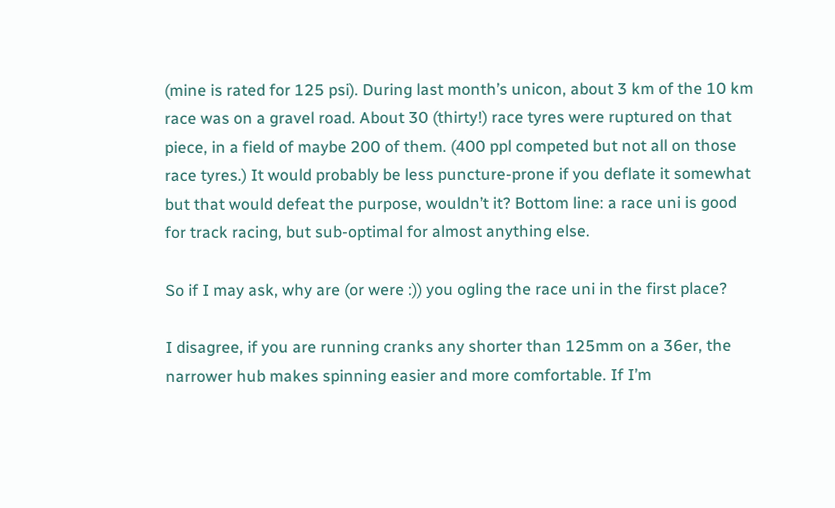(mine is rated for 125 psi). During last month’s unicon, about 3 km of the 10 km race was on a gravel road. About 30 (thirty!) race tyres were ruptured on that piece, in a field of maybe 200 of them. (400 ppl competed but not all on those race tyres.) It would probably be less puncture-prone if you deflate it somewhat but that would defeat the purpose, wouldn’t it? Bottom line: a race uni is good for track racing, but sub-optimal for almost anything else.

So if I may ask, why are (or were :)) you ogling the race uni in the first place?

I disagree, if you are running cranks any shorter than 125mm on a 36er, the narrower hub makes spinning easier and more comfortable. If I’m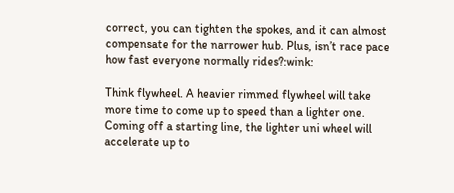correct, you can tighten the spokes, and it can almost compensate for the narrower hub. Plus, isn’t race pace how fast everyone normally rides?:wink:

Think flywheel. A heavier rimmed flywheel will take more time to come up to speed than a lighter one. Coming off a starting line, the lighter uni wheel will accelerate up to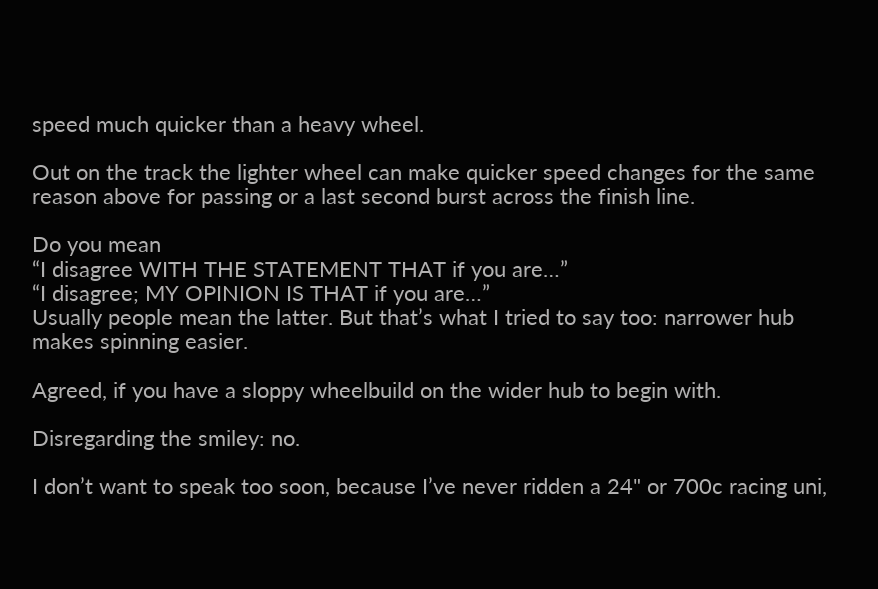speed much quicker than a heavy wheel.

Out on the track the lighter wheel can make quicker speed changes for the same reason above for passing or a last second burst across the finish line.

Do you mean
“I disagree WITH THE STATEMENT THAT if you are…”
“I disagree; MY OPINION IS THAT if you are…”
Usually people mean the latter. But that’s what I tried to say too: narrower hub makes spinning easier.

Agreed, if you have a sloppy wheelbuild on the wider hub to begin with.

Disregarding the smiley: no.

I don’t want to speak too soon, because I’ve never ridden a 24" or 700c racing uni,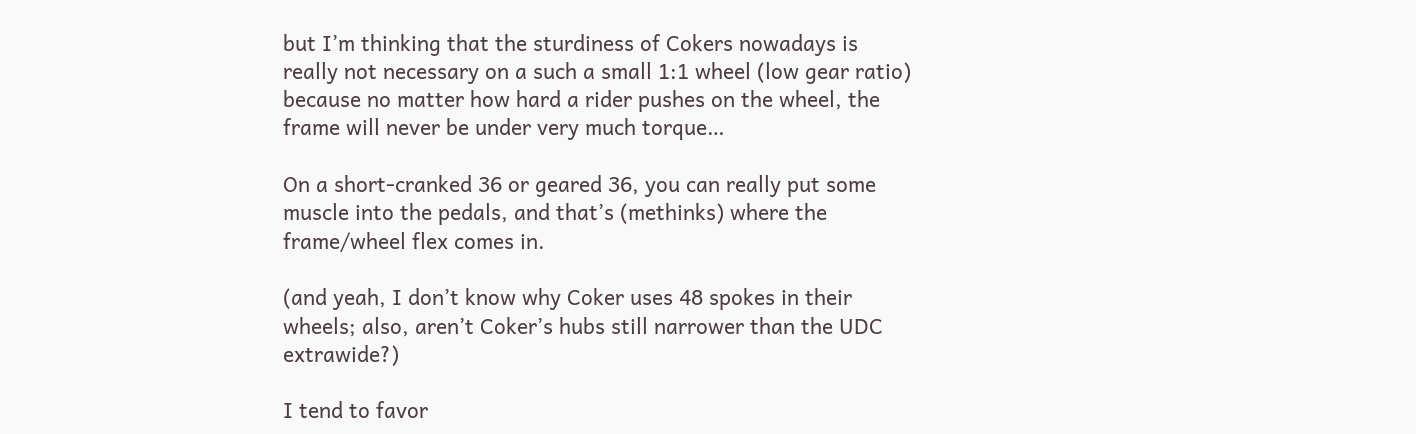but I’m thinking that the sturdiness of Cokers nowadays is really not necessary on a such a small 1:1 wheel (low gear ratio) because no matter how hard a rider pushes on the wheel, the frame will never be under very much torque…

On a short-cranked 36 or geared 36, you can really put some muscle into the pedals, and that’s (methinks) where the frame/wheel flex comes in.

(and yeah, I don’t know why Coker uses 48 spokes in their wheels; also, aren’t Coker’s hubs still narrower than the UDC extrawide?)

I tend to favor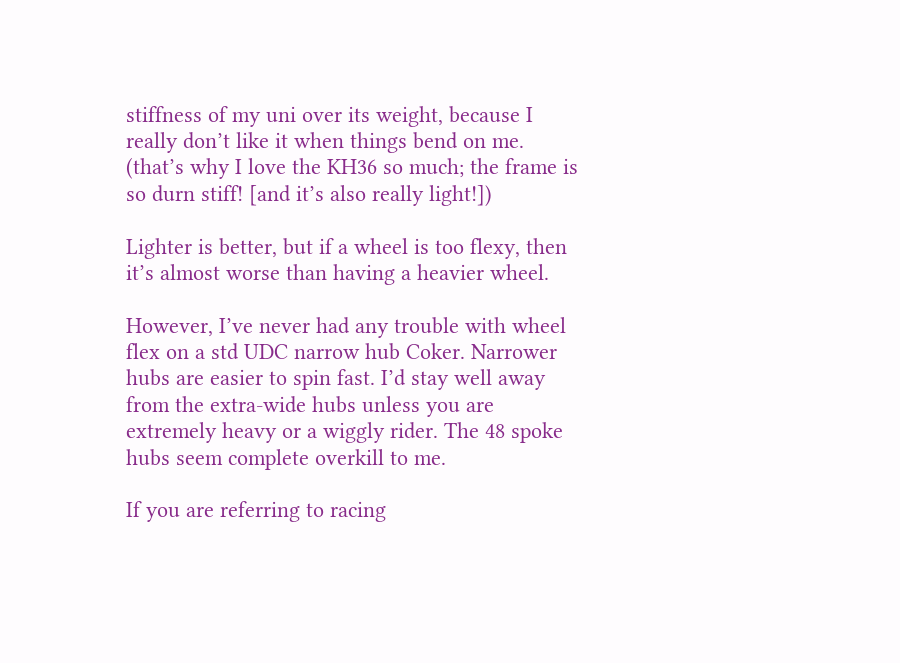stiffness of my uni over its weight, because I really don’t like it when things bend on me. (that’s why I love the KH36 so much; the frame is so durn stiff! [and it’s also really light!])

Lighter is better, but if a wheel is too flexy, then it’s almost worse than having a heavier wheel.

However, I’ve never had any trouble with wheel flex on a std UDC narrow hub Coker. Narrower hubs are easier to spin fast. I’d stay well away from the extra-wide hubs unless you are extremely heavy or a wiggly rider. The 48 spoke hubs seem complete overkill to me.

If you are referring to racing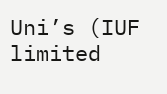Uni’s (IUF limited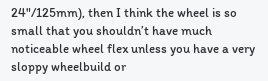24"/125mm), then I think the wheel is so small that you shouldn’t have much noticeable wheel flex unless you have a very sloppy wheelbuild or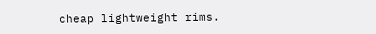cheap lightweight rims.